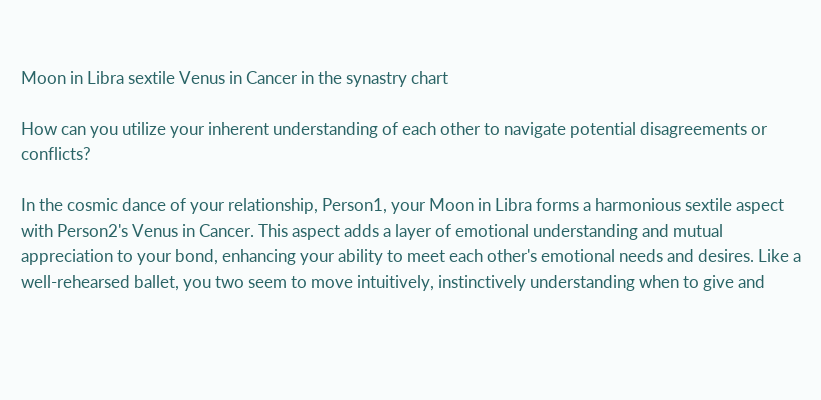Moon in Libra sextile Venus in Cancer in the synastry chart

How can you utilize your inherent understanding of each other to navigate potential disagreements or conflicts?

In the cosmic dance of your relationship, Person1, your Moon in Libra forms a harmonious sextile aspect with Person2's Venus in Cancer. This aspect adds a layer of emotional understanding and mutual appreciation to your bond, enhancing your ability to meet each other's emotional needs and desires. Like a well-rehearsed ballet, you two seem to move intuitively, instinctively understanding when to give and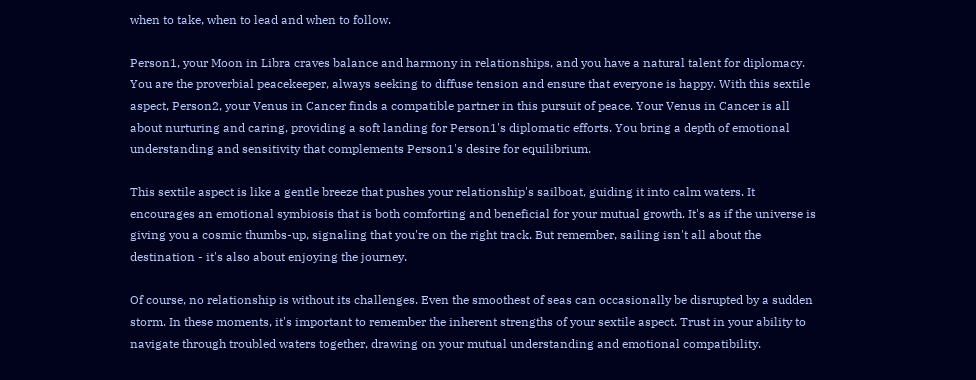when to take, when to lead and when to follow.

Person1, your Moon in Libra craves balance and harmony in relationships, and you have a natural talent for diplomacy. You are the proverbial peacekeeper, always seeking to diffuse tension and ensure that everyone is happy. With this sextile aspect, Person2, your Venus in Cancer finds a compatible partner in this pursuit of peace. Your Venus in Cancer is all about nurturing and caring, providing a soft landing for Person1's diplomatic efforts. You bring a depth of emotional understanding and sensitivity that complements Person1's desire for equilibrium.

This sextile aspect is like a gentle breeze that pushes your relationship's sailboat, guiding it into calm waters. It encourages an emotional symbiosis that is both comforting and beneficial for your mutual growth. It's as if the universe is giving you a cosmic thumbs-up, signaling that you're on the right track. But remember, sailing isn't all about the destination - it's also about enjoying the journey.

Of course, no relationship is without its challenges. Even the smoothest of seas can occasionally be disrupted by a sudden storm. In these moments, it's important to remember the inherent strengths of your sextile aspect. Trust in your ability to navigate through troubled waters together, drawing on your mutual understanding and emotional compatibility.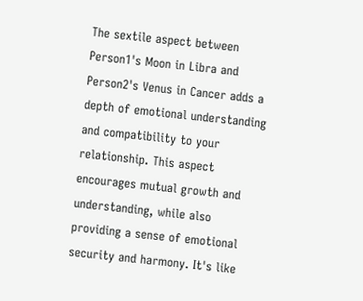The sextile aspect between Person1's Moon in Libra and Person2's Venus in Cancer adds a depth of emotional understanding and compatibility to your relationship. This aspect encourages mutual growth and understanding, while also providing a sense of emotional security and harmony. It's like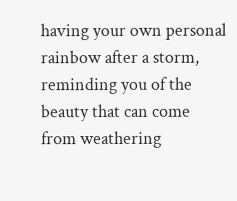having your own personal rainbow after a storm, reminding you of the beauty that can come from weathering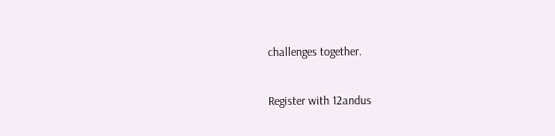challenges together.

Register with 12andus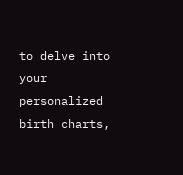to delve into your personalized birth charts,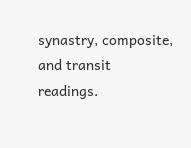synastry, composite, and transit readings.